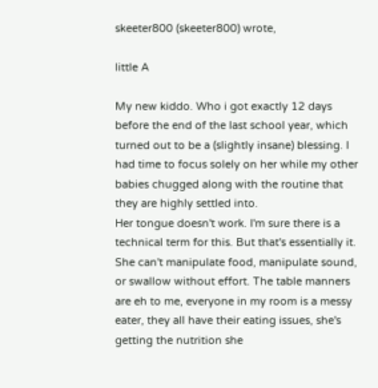skeeter800 (skeeter800) wrote,

little A

My new kiddo. Who i got exactly 12 days before the end of the last school year, which turned out to be a (slightly insane) blessing. I had time to focus solely on her while my other babies chugged along with the routine that they are highly settled into.
Her tongue doesn't work. I'm sure there is a technical term for this. But that's essentially it. She can't manipulate food, manipulate sound, or swallow without effort. The table manners are eh to me, everyone in my room is a messy eater, they all have their eating issues, she's getting the nutrition she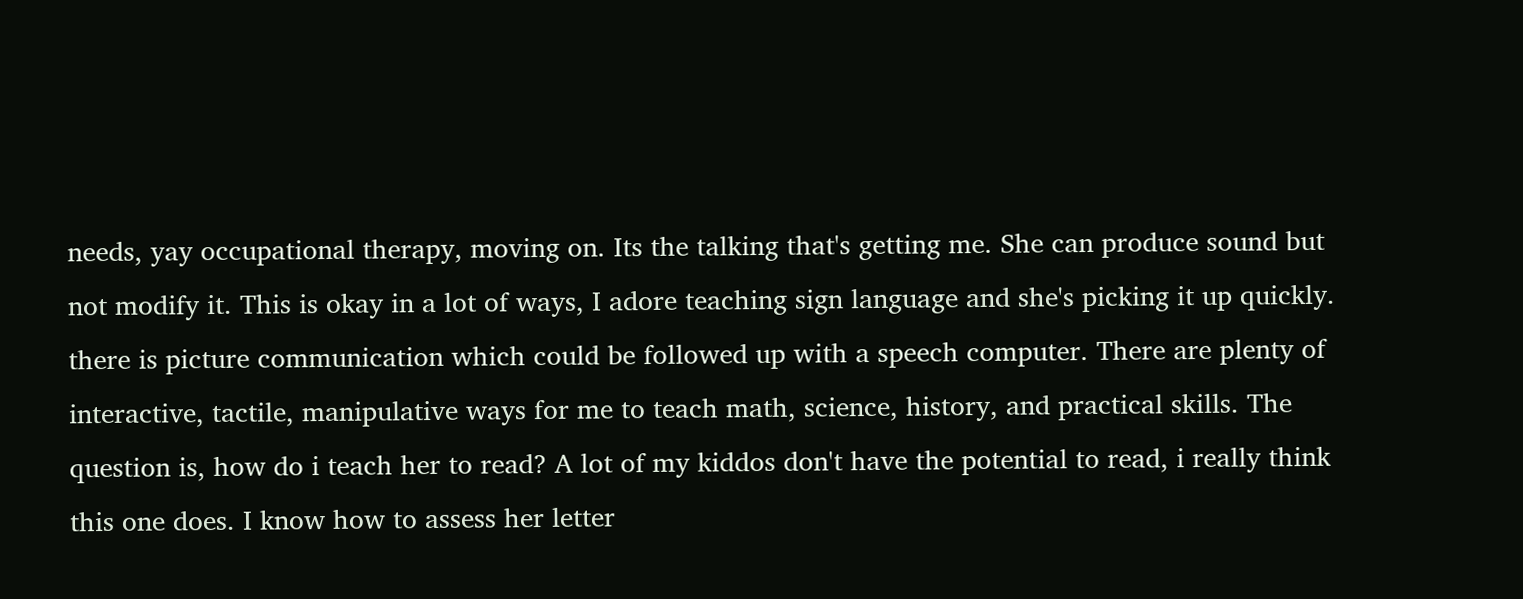needs, yay occupational therapy, moving on. Its the talking that's getting me. She can produce sound but not modify it. This is okay in a lot of ways, I adore teaching sign language and she's picking it up quickly. there is picture communication which could be followed up with a speech computer. There are plenty of interactive, tactile, manipulative ways for me to teach math, science, history, and practical skills. The question is, how do i teach her to read? A lot of my kiddos don't have the potential to read, i really think this one does. I know how to assess her letter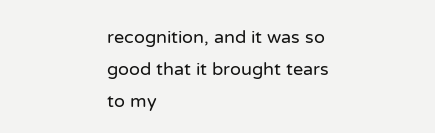recognition, and it was so good that it brought tears to my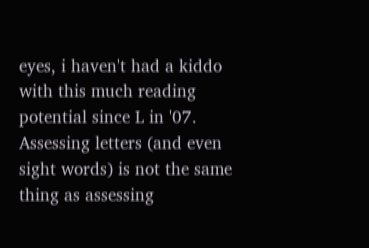eyes, i haven't had a kiddo with this much reading potential since L in '07. Assessing letters (and even sight words) is not the same thing as assessing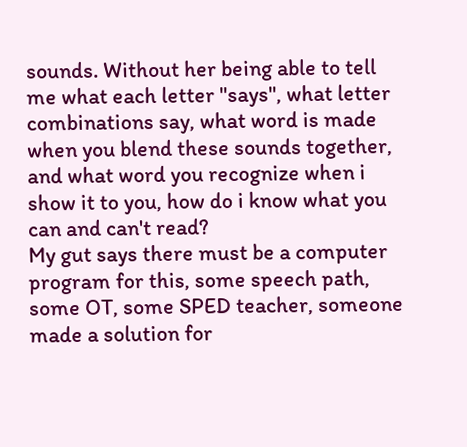sounds. Without her being able to tell me what each letter "says", what letter combinations say, what word is made when you blend these sounds together, and what word you recognize when i show it to you, how do i know what you can and can't read?
My gut says there must be a computer program for this, some speech path, some OT, some SPED teacher, someone made a solution for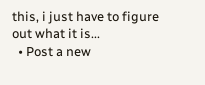this, i just have to figure out what it is...
  • Post a new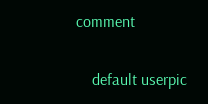comment


    default userpic